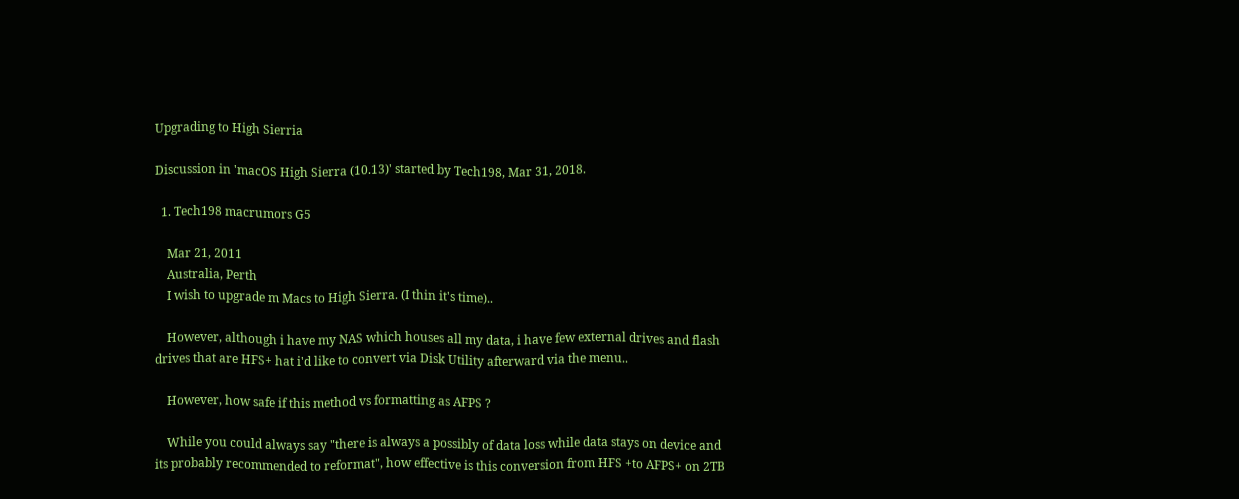Upgrading to High Sierria

Discussion in 'macOS High Sierra (10.13)' started by Tech198, Mar 31, 2018.

  1. Tech198 macrumors G5

    Mar 21, 2011
    Australia, Perth
    I wish to upgrade m Macs to High Sierra. (I thin it's time)..

    However, although i have my NAS which houses all my data, i have few external drives and flash drives that are HFS+ hat i'd like to convert via Disk Utility afterward via the menu..

    However, how safe if this method vs formatting as AFPS ?

    While you could always say "there is always a possibly of data loss while data stays on device and its probably recommended to reformat", how effective is this conversion from HFS +to AFPS+ on 2TB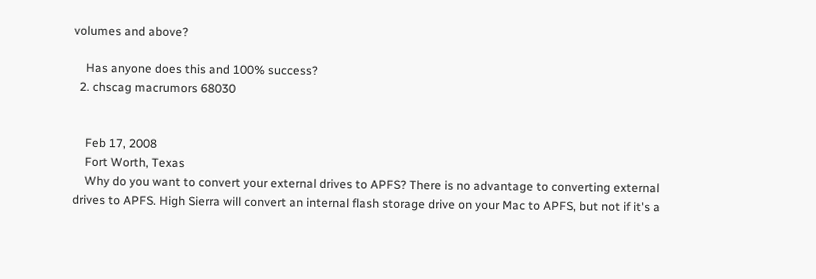volumes and above?

    Has anyone does this and 100% success?
  2. chscag macrumors 68030


    Feb 17, 2008
    Fort Worth, Texas
    Why do you want to convert your external drives to APFS? There is no advantage to converting external drives to APFS. High Sierra will convert an internal flash storage drive on your Mac to APFS, but not if it's a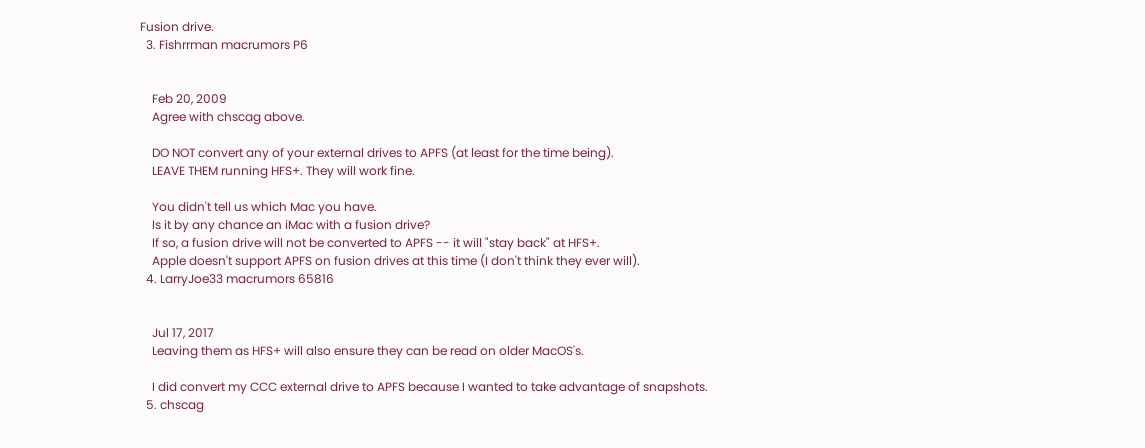Fusion drive.
  3. Fishrrman macrumors P6


    Feb 20, 2009
    Agree with chscag above.

    DO NOT convert any of your external drives to APFS (at least for the time being).
    LEAVE THEM running HFS+. They will work fine.

    You didn't tell us which Mac you have.
    Is it by any chance an iMac with a fusion drive?
    If so, a fusion drive will not be converted to APFS -- it will "stay back" at HFS+.
    Apple doesn't support APFS on fusion drives at this time (I don't think they ever will).
  4. LarryJoe33 macrumors 65816


    Jul 17, 2017
    Leaving them as HFS+ will also ensure they can be read on older MacOS's.

    I did convert my CCC external drive to APFS because I wanted to take advantage of snapshots.
  5. chscag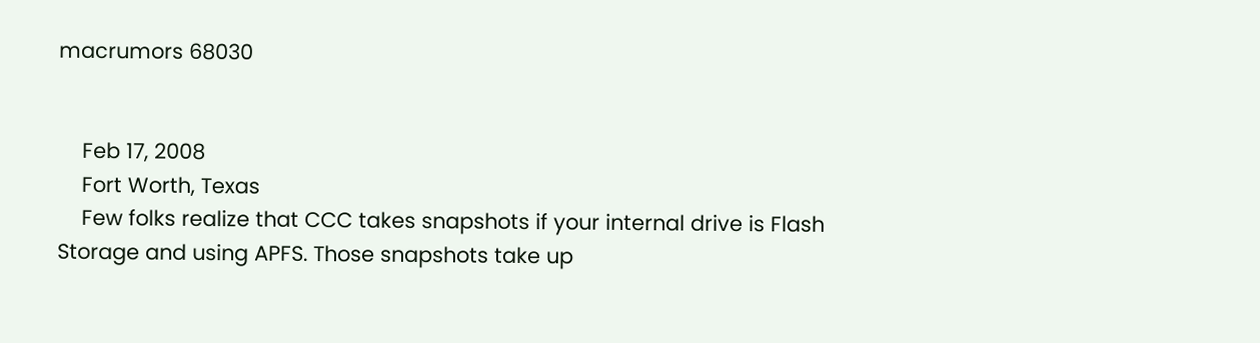macrumors 68030


    Feb 17, 2008
    Fort Worth, Texas
    Few folks realize that CCC takes snapshots if your internal drive is Flash Storage and using APFS. Those snapshots take up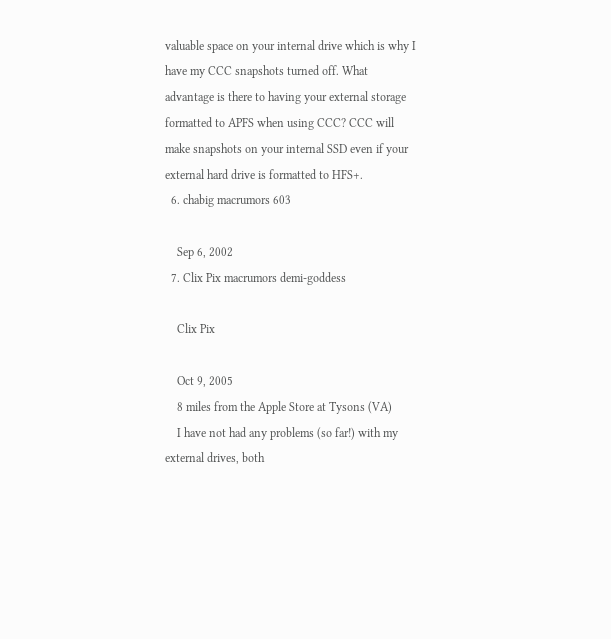valuable space on your internal drive which is why I have my CCC snapshots turned off. What advantage is there to having your external storage formatted to APFS when using CCC? CCC will make snapshots on your internal SSD even if your external hard drive is formatted to HFS+.
  6. chabig macrumors 603

    Sep 6, 2002
  7. Clix Pix macrumors demi-goddess

    Clix Pix

    Oct 9, 2005
    8 miles from the Apple Store at Tysons (VA)
    I have not had any problems (so far!) with my external drives, both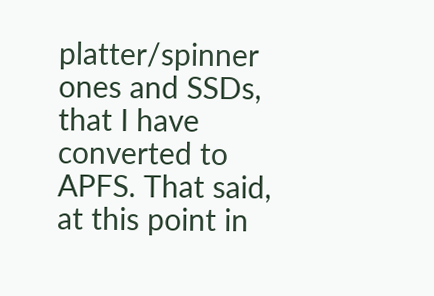platter/spinner ones and SSDs, that I have converted to APFS. That said, at this point in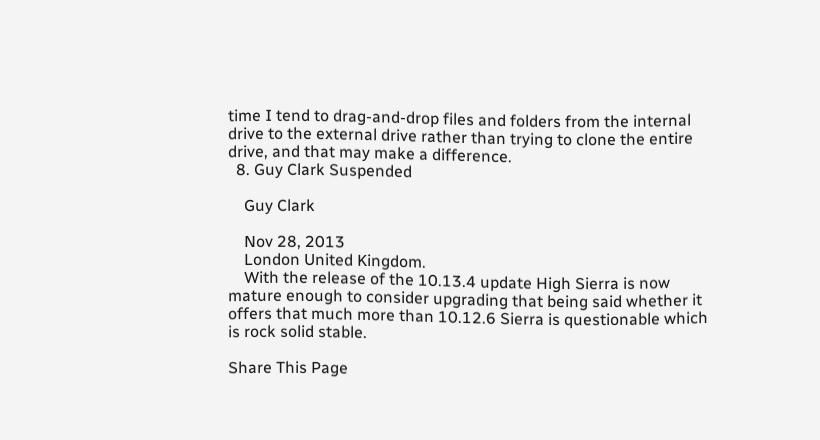time I tend to drag-and-drop files and folders from the internal drive to the external drive rather than trying to clone the entire drive, and that may make a difference.
  8. Guy Clark Suspended

    Guy Clark

    Nov 28, 2013
    London United Kingdom.
    With the release of the 10.13.4 update High Sierra is now mature enough to consider upgrading that being said whether it offers that much more than 10.12.6 Sierra is questionable which is rock solid stable.

Share This Page